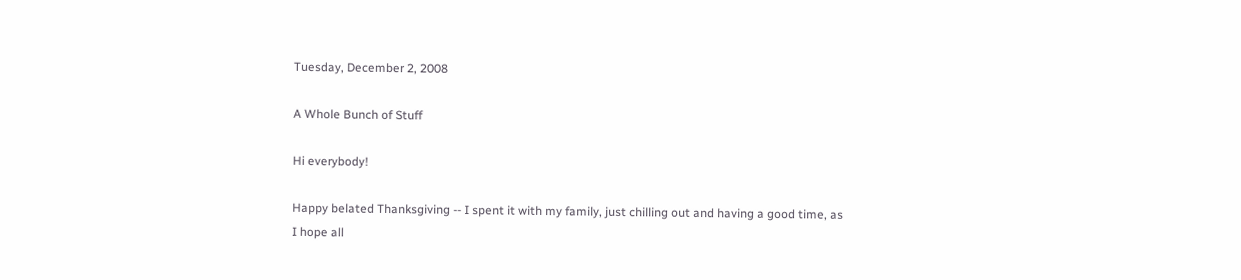Tuesday, December 2, 2008

A Whole Bunch of Stuff

Hi everybody!

Happy belated Thanksgiving -- I spent it with my family, just chilling out and having a good time, as I hope all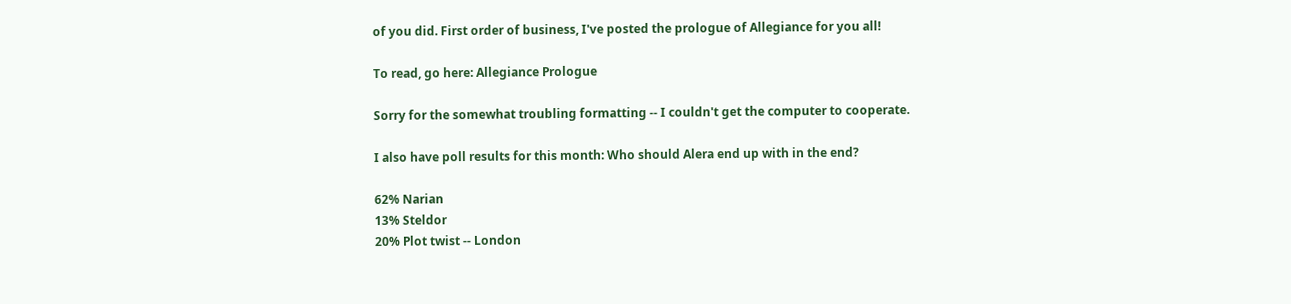of you did. First order of business, I've posted the prologue of Allegiance for you all!

To read, go here: Allegiance Prologue

Sorry for the somewhat troubling formatting -- I couldn't get the computer to cooperate.

I also have poll results for this month: Who should Alera end up with in the end?

62% Narian
13% Steldor
20% Plot twist -- London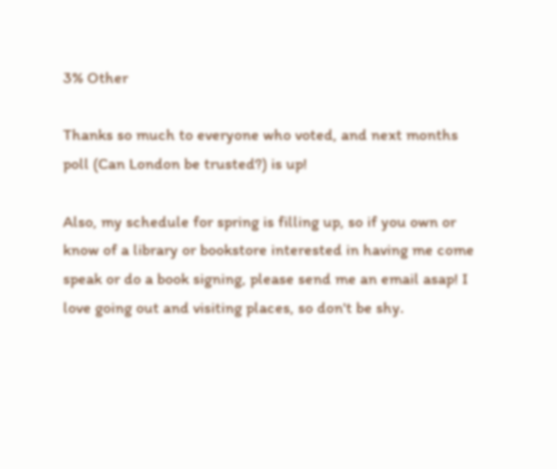3% Other

Thanks so much to everyone who voted, and next months poll (Can London be trusted?) is up!

Also, my schedule for spring is filling up, so if you own or know of a library or bookstore interested in having me come speak or do a book signing, please send me an email asap! I love going out and visiting places, so don't be shy.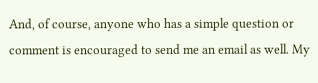And, of course, anyone who has a simple question or comment is encouraged to send me an email as well. My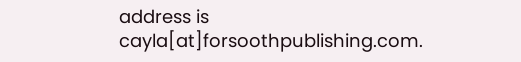address is cayla[at]forsoothpublishing.com.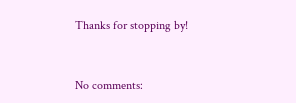Thanks for stopping by!


No comments: